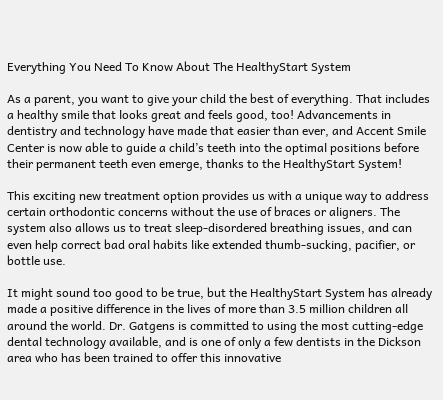Everything You Need To Know About The HealthyStart System

As a parent, you want to give your child the best of everything. That includes a healthy smile that looks great and feels good, too! Advancements in dentistry and technology have made that easier than ever, and Accent Smile Center is now able to guide a child’s teeth into the optimal positions before their permanent teeth even emerge, thanks to the HealthyStart System!

This exciting new treatment option provides us with a unique way to address certain orthodontic concerns without the use of braces or aligners. The system also allows us to treat sleep-disordered breathing issues, and can even help correct bad oral habits like extended thumb-sucking, pacifier, or bottle use.

It might sound too good to be true, but the HealthyStart System has already made a positive difference in the lives of more than 3.5 million children all around the world. Dr. Gatgens is committed to using the most cutting-edge dental technology available, and is one of only a few dentists in the Dickson area who has been trained to offer this innovative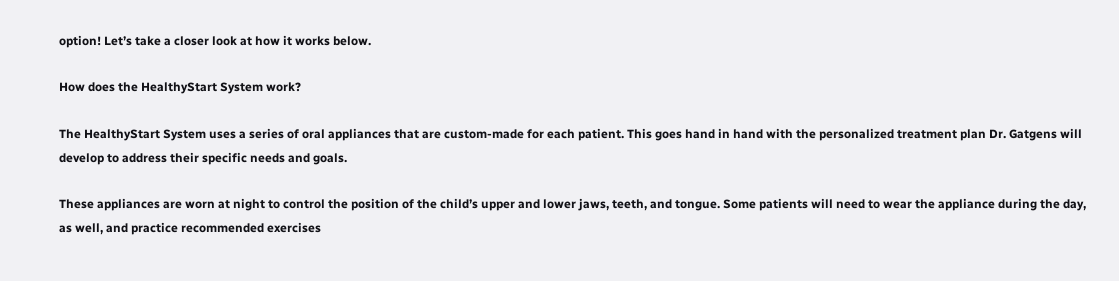option! Let’s take a closer look at how it works below.

How does the HealthyStart System work?

The HealthyStart System uses a series of oral appliances that are custom-made for each patient. This goes hand in hand with the personalized treatment plan Dr. Gatgens will develop to address their specific needs and goals.

These appliances are worn at night to control the position of the child’s upper and lower jaws, teeth, and tongue. Some patients will need to wear the appliance during the day, as well, and practice recommended exercises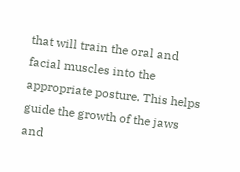that will train the oral and facial muscles into the appropriate posture. This helps guide the growth of the jaws and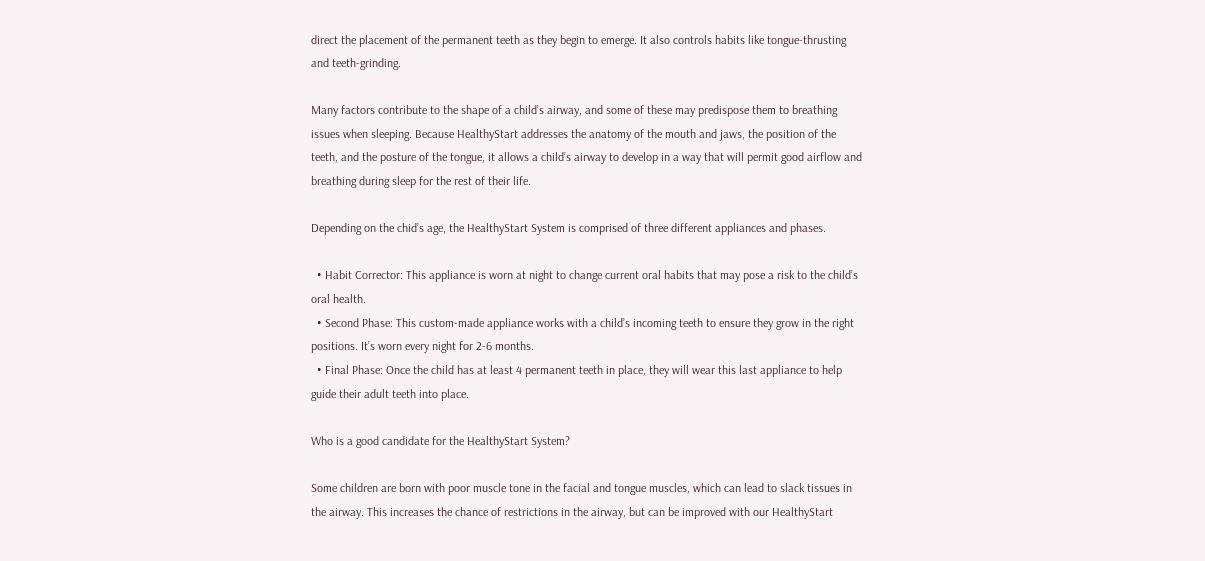direct the placement of the permanent teeth as they begin to emerge. It also controls habits like tongue-thrusting and teeth-grinding.

Many factors contribute to the shape of a child’s airway, and some of these may predispose them to breathing issues when sleeping. Because HealthyStart addresses the anatomy of the mouth and jaws, the position of the teeth, and the posture of the tongue, it allows a child’s airway to develop in a way that will permit good airflow and breathing during sleep for the rest of their life.

Depending on the chid’s age, the HealthyStart System is comprised of three different appliances and phases.

  • Habit Corrector: This appliance is worn at night to change current oral habits that may pose a risk to the child’s oral health.
  • Second Phase: This custom-made appliance works with a child’s incoming teeth to ensure they grow in the right positions. It’s worn every night for 2-6 months.
  • Final Phase: Once the child has at least 4 permanent teeth in place, they will wear this last appliance to help guide their adult teeth into place.

Who is a good candidate for the HealthyStart System?

Some children are born with poor muscle tone in the facial and tongue muscles, which can lead to slack tissues in the airway. This increases the chance of restrictions in the airway, but can be improved with our HealthyStart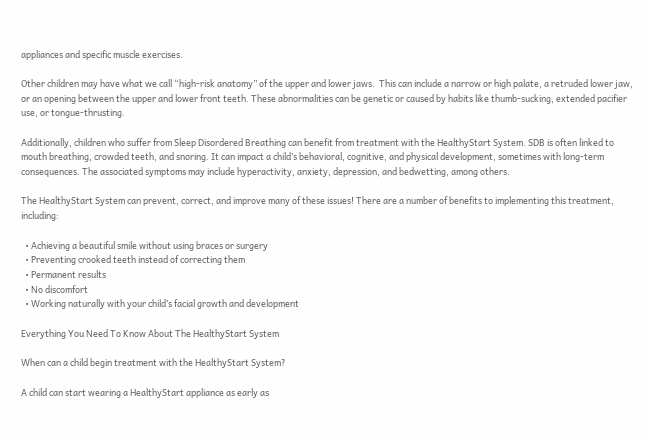appliances and specific muscle exercises.

Other children may have what we call “high-risk anatomy” of the upper and lower jaws.  This can include a narrow or high palate, a retruded lower jaw, or an opening between the upper and lower front teeth. These abnormalities can be genetic or caused by habits like thumb-sucking, extended pacifier use, or tongue-thrusting.

Additionally, children who suffer from Sleep Disordered Breathing can benefit from treatment with the HealthyStart System. SDB is often linked to mouth breathing, crowded teeth, and snoring. It can impact a child’s behavioral, cognitive, and physical development, sometimes with long-term consequences. The associated symptoms may include hyperactivity, anxiety, depression, and bedwetting, among others.

The HealthyStart System can prevent, correct, and improve many of these issues! There are a number of benefits to implementing this treatment, including:

  • Achieving a beautiful smile without using braces or surgery
  • Preventing crooked teeth instead of correcting them
  • Permanent results
  • No discomfort
  • Working naturally with your child’s facial growth and development

Everything You Need To Know About The HealthyStart System

When can a child begin treatment with the HealthyStart System?

A child can start wearing a HealthyStart appliance as early as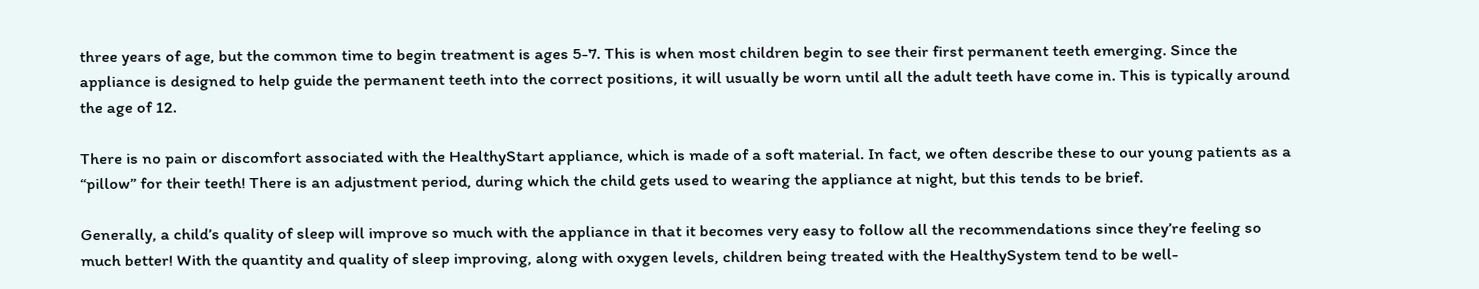three years of age, but the common time to begin treatment is ages 5-7. This is when most children begin to see their first permanent teeth emerging. Since the appliance is designed to help guide the permanent teeth into the correct positions, it will usually be worn until all the adult teeth have come in. This is typically around the age of 12.

There is no pain or discomfort associated with the HealthyStart appliance, which is made of a soft material. In fact, we often describe these to our young patients as a “pillow” for their teeth! There is an adjustment period, during which the child gets used to wearing the appliance at night, but this tends to be brief.

Generally, a child’s quality of sleep will improve so much with the appliance in that it becomes very easy to follow all the recommendations since they’re feeling so much better! With the quantity and quality of sleep improving, along with oxygen levels, children being treated with the HealthySystem tend to be well-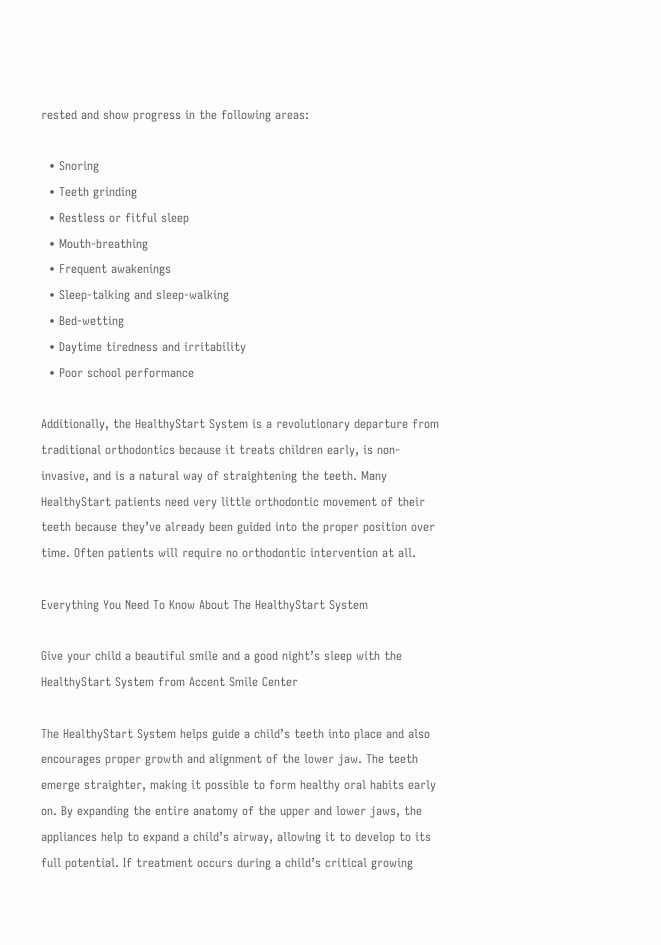rested and show progress in the following areas:

  • Snoring
  • Teeth grinding
  • Restless or fitful sleep
  • Mouth-breathing
  • Frequent awakenings
  • Sleep-talking and sleep-walking
  • Bed-wetting
  • Daytime tiredness and irritability
  • Poor school performance

Additionally, the HealthyStart System is a revolutionary departure from traditional orthodontics because it treats children early, is non-invasive, and is a natural way of straightening the teeth. Many HealthyStart patients need very little orthodontic movement of their teeth because they’ve already been guided into the proper position over time. Often patients will require no orthodontic intervention at all.

Everything You Need To Know About The HealthyStart System

Give your child a beautiful smile and a good night’s sleep with the HealthyStart System from Accent Smile Center

The HealthyStart System helps guide a child’s teeth into place and also encourages proper growth and alignment of the lower jaw. The teeth emerge straighter, making it possible to form healthy oral habits early on. By expanding the entire anatomy of the upper and lower jaws, the appliances help to expand a child’s airway, allowing it to develop to its full potential. If treatment occurs during a child’s critical growing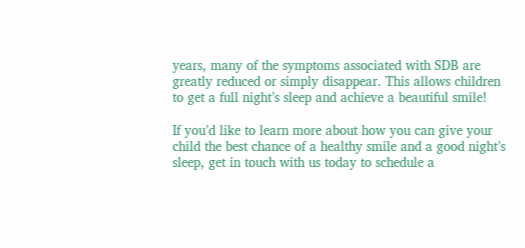years, many of the symptoms associated with SDB are greatly reduced or simply disappear. This allows children to get a full night’s sleep and achieve a beautiful smile!

If you’d like to learn more about how you can give your child the best chance of a healthy smile and a good night’s sleep, get in touch with us today to schedule a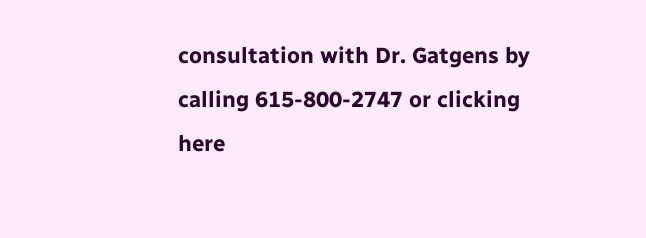consultation with Dr. Gatgens by calling 615-800-2747 or clicking here